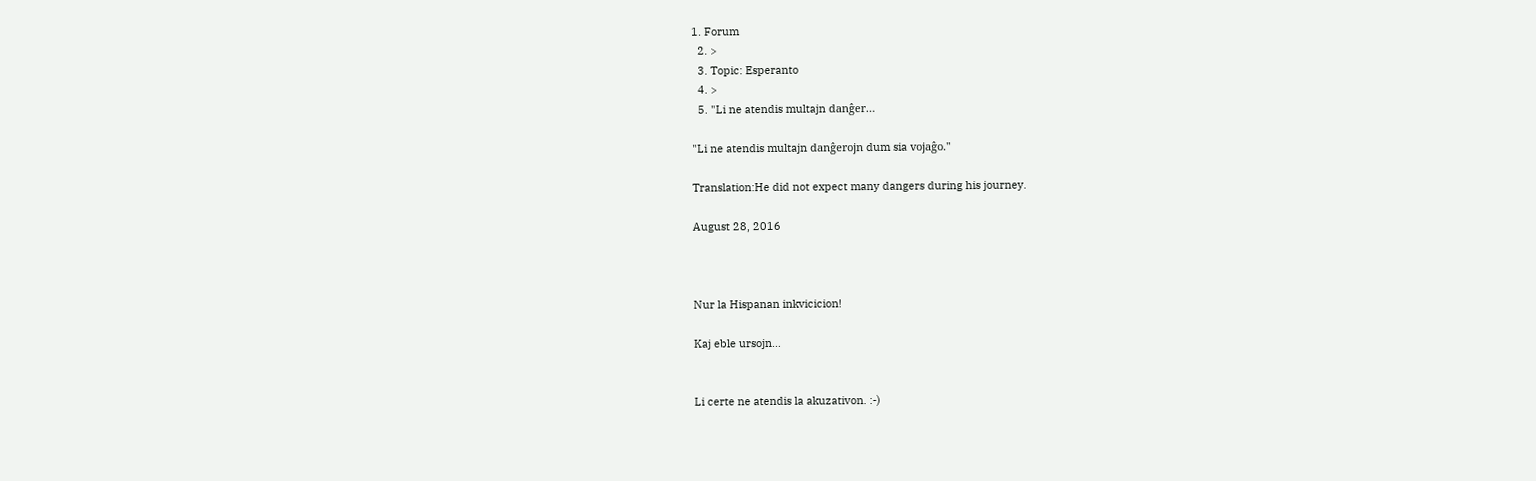1. Forum
  2. >
  3. Topic: Esperanto
  4. >
  5. "Li ne atendis multajn danĝer…

"Li ne atendis multajn danĝerojn dum sia vojaĝo."

Translation:He did not expect many dangers during his journey.

August 28, 2016



Nur la Hispanan inkvicicion!

Kaj eble ursojn…


Li certe ne atendis la akuzativon. :-)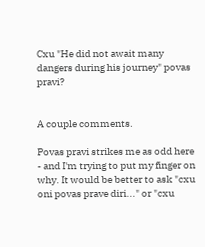Cxu "He did not await many dangers during his journey" povas pravi?


A couple comments.

Povas pravi strikes me as odd here - and I'm trying to put my finger on why. It would be better to ask "cxu oni povas prave diri..." or "cxu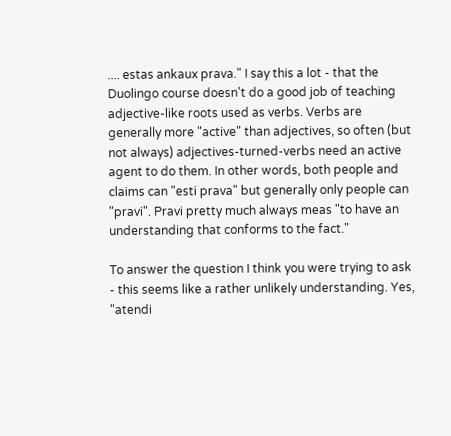.... estas ankaux prava." I say this a lot - that the Duolingo course doesn't do a good job of teaching adjective-like roots used as verbs. Verbs are generally more "active" than adjectives, so often (but not always) adjectives-turned-verbs need an active agent to do them. In other words, both people and claims can "esti prava" but generally only people can "pravi". Pravi pretty much always meas "to have an understanding that conforms to the fact."

To answer the question I think you were trying to ask - this seems like a rather unlikely understanding. Yes, "atendi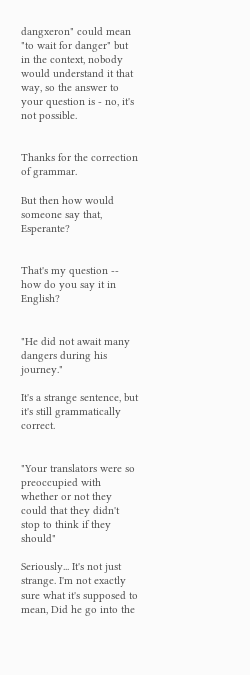dangxeron" could mean "to wait for danger" but in the context, nobody would understand it that way, so the answer to your question is - no, it's not possible.


Thanks for the correction of grammar.

But then how would someone say that, Esperante?


That's my question -- how do you say it in English?


"He did not await many dangers during his journey."

It's a strange sentence, but it's still grammatically correct.


"Your translators were so preoccupied with whether or not they could that they didn't stop to think if they should"

Seriously... It's not just strange. I'm not exactly sure what it's supposed to mean, Did he go into the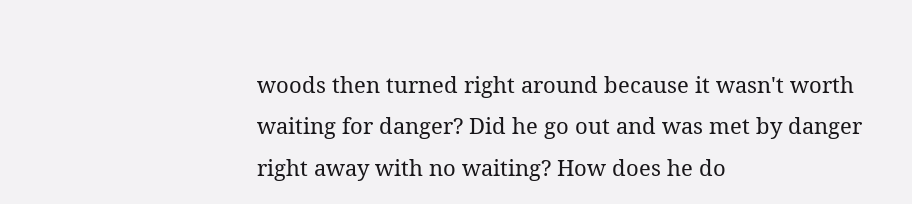woods then turned right around because it wasn't worth waiting for danger? Did he go out and was met by danger right away with no waiting? How does he do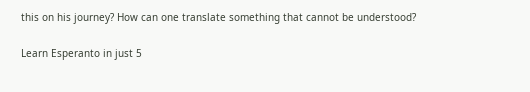this on his journey? How can one translate something that cannot be understood?

Learn Esperanto in just 5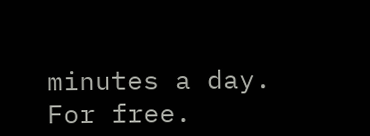minutes a day. For free.